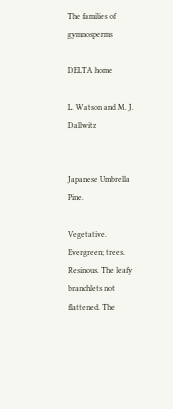The families of gymnosperms

DELTA home

L. Watson and M. J. Dallwitz


Japanese Umbrella Pine.

Vegetative. Evergreen; trees. Resinous. The leafy branchlets not flattened. The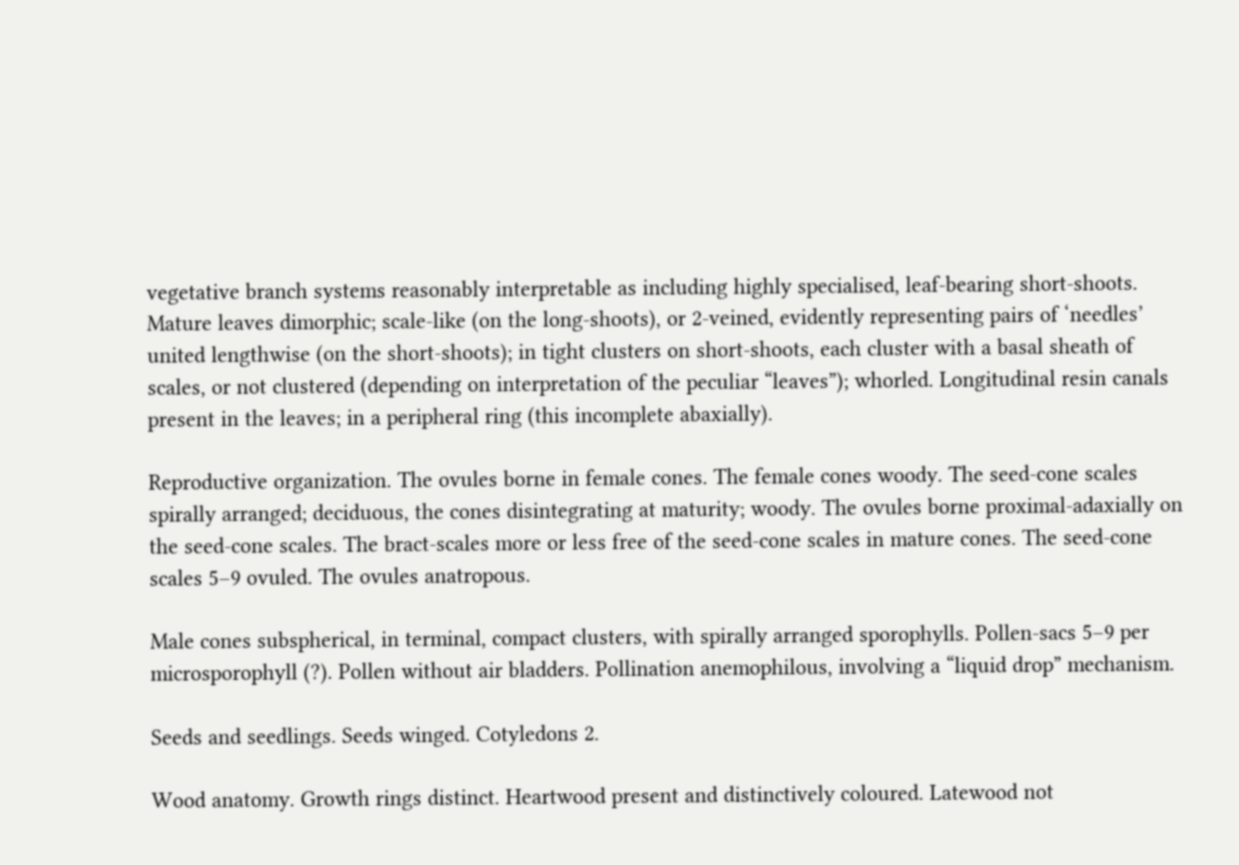vegetative branch systems reasonably interpretable as including highly specialised, leaf-bearing short-shoots. Mature leaves dimorphic; scale-like (on the long-shoots), or 2-veined, evidently representing pairs of ‘needles’ united lengthwise (on the short-shoots); in tight clusters on short-shoots, each cluster with a basal sheath of scales, or not clustered (depending on interpretation of the peculiar “leaves”); whorled. Longitudinal resin canals present in the leaves; in a peripheral ring (this incomplete abaxially).

Reproductive organization. The ovules borne in female cones. The female cones woody. The seed-cone scales spirally arranged; deciduous, the cones disintegrating at maturity; woody. The ovules borne proximal-adaxially on the seed-cone scales. The bract-scales more or less free of the seed-cone scales in mature cones. The seed-cone scales 5–9 ovuled. The ovules anatropous.

Male cones subspherical, in terminal, compact clusters, with spirally arranged sporophylls. Pollen-sacs 5–9 per microsporophyll (?). Pollen without air bladders. Pollination anemophilous, involving a “liquid drop” mechanism.

Seeds and seedlings. Seeds winged. Cotyledons 2.

Wood anatomy. Growth rings distinct. Heartwood present and distinctively coloured. Latewood not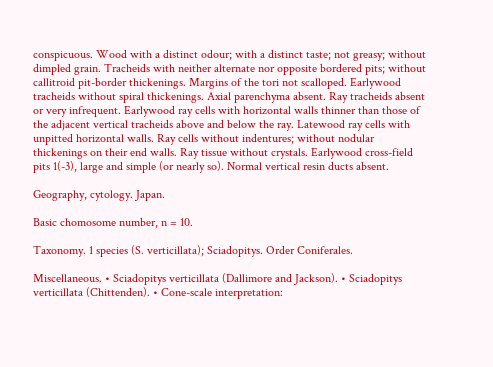conspicuous. Wood with a distinct odour; with a distinct taste; not greasy; without dimpled grain. Tracheids with neither alternate nor opposite bordered pits; without callitroid pit-border thickenings. Margins of the tori not scalloped. Earlywood tracheids without spiral thickenings. Axial parenchyma absent. Ray tracheids absent or very infrequent. Earlywood ray cells with horizontal walls thinner than those of the adjacent vertical tracheids above and below the ray. Latewood ray cells with unpitted horizontal walls. Ray cells without indentures; without nodular thickenings on their end walls. Ray tissue without crystals. Earlywood cross-field pits 1(-3), large and simple (or nearly so). Normal vertical resin ducts absent.

Geography, cytology. Japan.

Basic chomosome number, n = 10.

Taxonomy. 1 species (S. verticillata); Sciadopitys. Order Coniferales.

Miscellaneous. • Sciadopitys verticillata (Dallimore and Jackson). • Sciadopitys verticillata (Chittenden). • Cone-scale interpretation: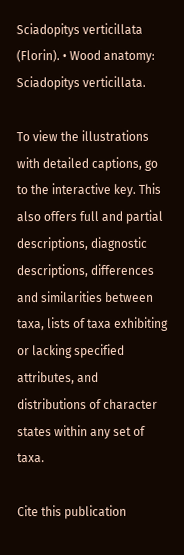Sciadopitys verticillata (Florin). • Wood anatomy: Sciadopitys verticillata.

To view the illustrations with detailed captions, go to the interactive key. This also offers full and partial descriptions, diagnostic descriptions, differences and similarities between taxa, lists of taxa exhibiting or lacking specified attributes, and distributions of character states within any set of taxa.

Cite this publication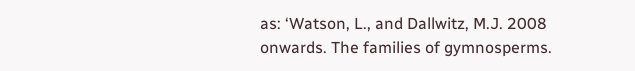as: ‘Watson, L., and Dallwitz, M.J. 2008 onwards. The families of gymnosperms.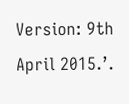Version: 9th April 2015.’.